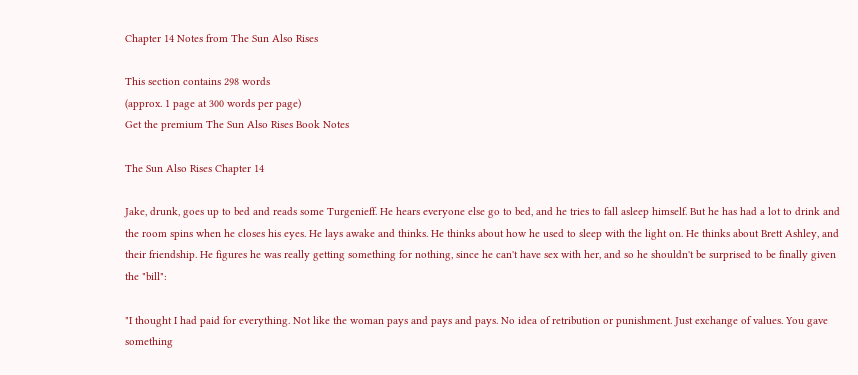Chapter 14 Notes from The Sun Also Rises

This section contains 298 words
(approx. 1 page at 300 words per page)
Get the premium The Sun Also Rises Book Notes

The Sun Also Rises Chapter 14

Jake, drunk, goes up to bed and reads some Turgenieff. He hears everyone else go to bed, and he tries to fall asleep himself. But he has had a lot to drink and the room spins when he closes his eyes. He lays awake and thinks. He thinks about how he used to sleep with the light on. He thinks about Brett Ashley, and their friendship. He figures he was really getting something for nothing, since he can't have sex with her, and so he shouldn't be surprised to be finally given the "bill":

"I thought I had paid for everything. Not like the woman pays and pays and pays. No idea of retribution or punishment. Just exchange of values. You gave something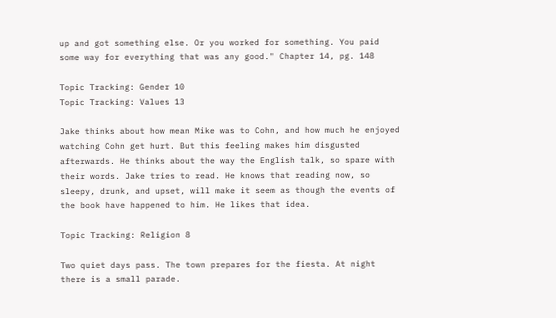up and got something else. Or you worked for something. You paid some way for everything that was any good." Chapter 14, pg. 148

Topic Tracking: Gender 10
Topic Tracking: Values 13

Jake thinks about how mean Mike was to Cohn, and how much he enjoyed watching Cohn get hurt. But this feeling makes him disgusted afterwards. He thinks about the way the English talk, so spare with their words. Jake tries to read. He knows that reading now, so sleepy, drunk, and upset, will make it seem as though the events of the book have happened to him. He likes that idea.

Topic Tracking: Religion 8

Two quiet days pass. The town prepares for the fiesta. At night there is a small parade.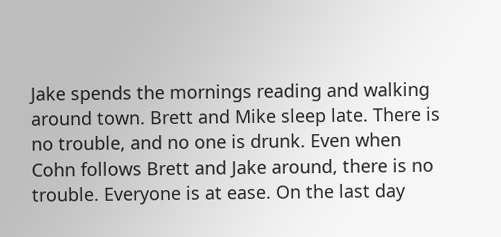Jake spends the mornings reading and walking around town. Brett and Mike sleep late. There is no trouble, and no one is drunk. Even when Cohn follows Brett and Jake around, there is no trouble. Everyone is at ease. On the last day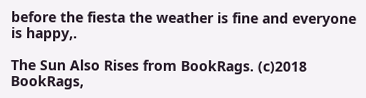before the fiesta the weather is fine and everyone is happy,.

The Sun Also Rises from BookRags. (c)2018 BookRags,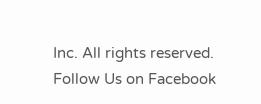Inc. All rights reserved.
Follow Us on Facebook